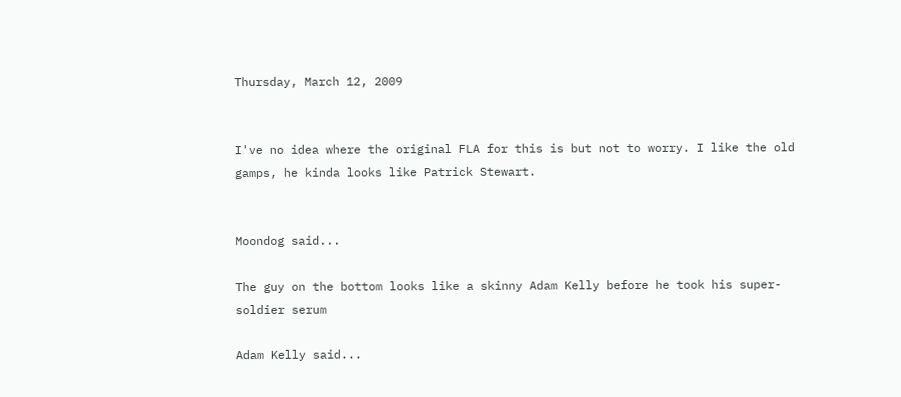Thursday, March 12, 2009


I've no idea where the original FLA for this is but not to worry. I like the old gamps, he kinda looks like Patrick Stewart.


Moondog said...

The guy on the bottom looks like a skinny Adam Kelly before he took his super-soldier serum

Adam Kelly said...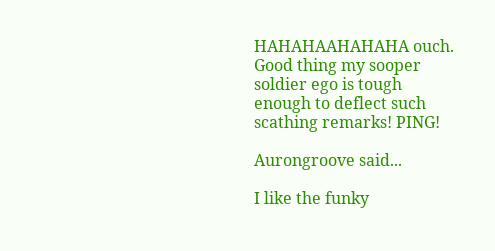HAHAHAAHAHAHA ouch. Good thing my sooper soldier ego is tough enough to deflect such scathing remarks! PING!

Aurongroove said...

I like the funky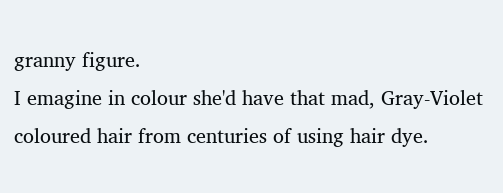granny figure.
I emagine in colour she'd have that mad, Gray-Violet coloured hair from centuries of using hair dye.